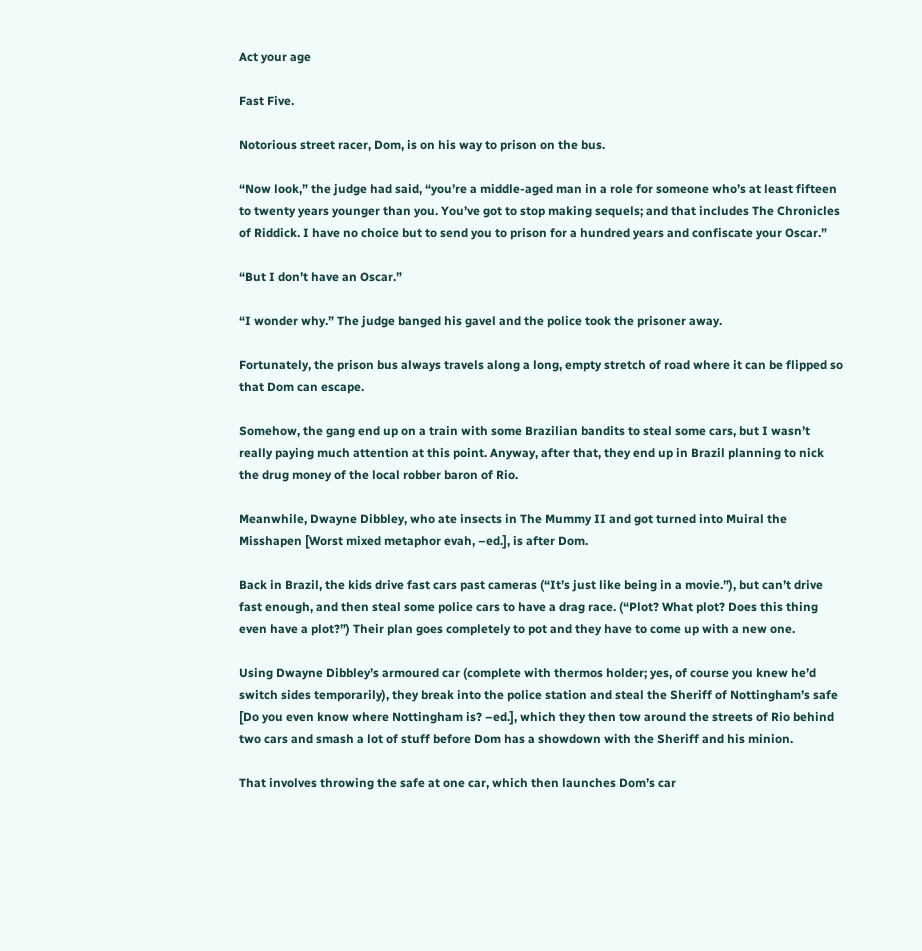Act your age

Fast Five.

Notorious street racer, Dom, is on his way to prison on the bus.

“Now look,” the judge had said, “you’re a middle-aged man in a role for someone who’s at least fifteen to twenty years younger than you. You’ve got to stop making sequels; and that includes The Chronicles of Riddick. I have no choice but to send you to prison for a hundred years and confiscate your Oscar.”

“But I don’t have an Oscar.”

“I wonder why.” The judge banged his gavel and the police took the prisoner away.

Fortunately, the prison bus always travels along a long, empty stretch of road where it can be flipped so that Dom can escape.

Somehow, the gang end up on a train with some Brazilian bandits to steal some cars, but I wasn’t really paying much attention at this point. Anyway, after that, they end up in Brazil planning to nick the drug money of the local robber baron of Rio.

Meanwhile, Dwayne Dibbley, who ate insects in The Mummy II and got turned into Muiral the Misshapen [Worst mixed metaphor evah, –ed.], is after Dom.

Back in Brazil, the kids drive fast cars past cameras (“It’s just like being in a movie.”), but can’t drive fast enough, and then steal some police cars to have a drag race. (“Plot? What plot? Does this thing even have a plot?”) Their plan goes completely to pot and they have to come up with a new one.

Using Dwayne Dibbley’s armoured car (complete with thermos holder; yes, of course you knew he’d switch sides temporarily), they break into the police station and steal the Sheriff of Nottingham’s safe [Do you even know where Nottingham is? –ed.], which they then tow around the streets of Rio behind two cars and smash a lot of stuff before Dom has a showdown with the Sheriff and his minion.

That involves throwing the safe at one car, which then launches Dom’s car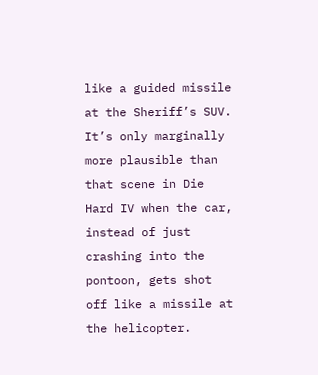like a guided missile at the Sheriff’s SUV. It’s only marginally more plausible than that scene in Die Hard IV when the car, instead of just crashing into the pontoon, gets shot off like a missile at the helicopter.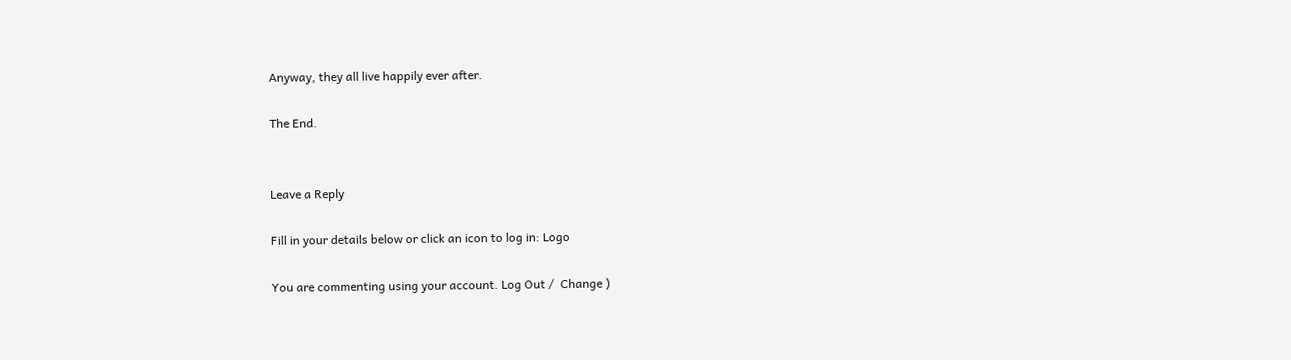Anyway, they all live happily ever after.

The End.


Leave a Reply

Fill in your details below or click an icon to log in: Logo

You are commenting using your account. Log Out /  Change )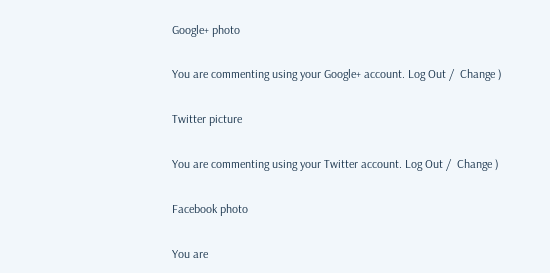Google+ photo

You are commenting using your Google+ account. Log Out /  Change )

Twitter picture

You are commenting using your Twitter account. Log Out /  Change )

Facebook photo

You are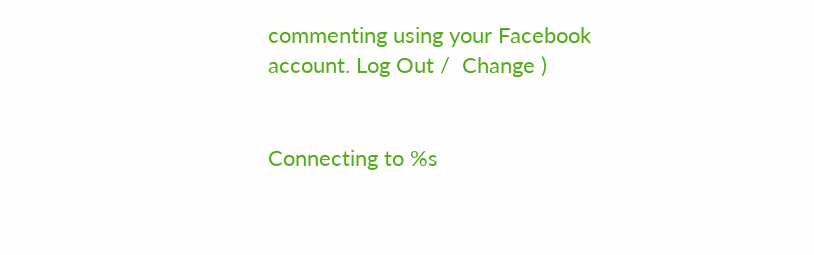commenting using your Facebook account. Log Out /  Change )


Connecting to %s